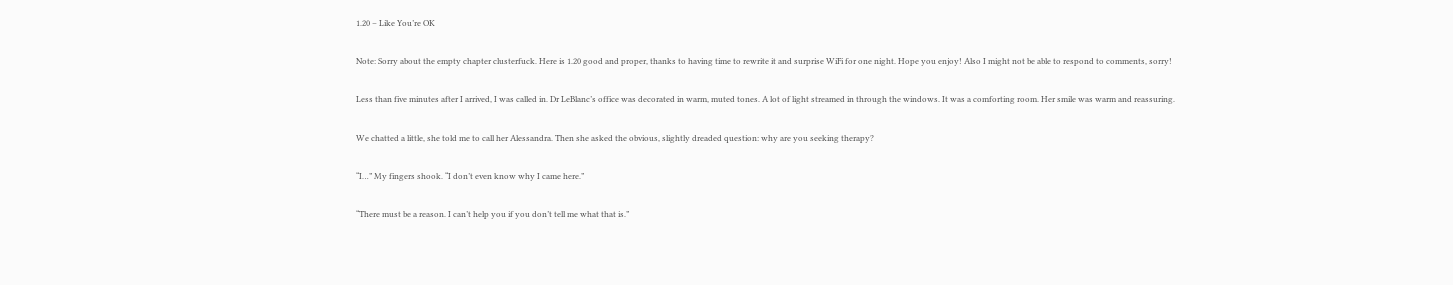1.20 – Like You’re OK

Note: Sorry about the empty chapter clusterfuck. Here is 1.20 good and proper, thanks to having time to rewrite it and surprise WiFi for one night. Hope you enjoy! Also I might not be able to respond to comments, sorry!

Less than five minutes after I arrived, I was called in. Dr LeBlanc’s office was decorated in warm, muted tones. A lot of light streamed in through the windows. It was a comforting room. Her smile was warm and reassuring.

We chatted a little, she told me to call her Alessandra. Then she asked the obvious, slightly dreaded question: why are you seeking therapy?

“I…” My fingers shook. “I don’t even know why I came here.”

“There must be a reason. I can’t help you if you don’t tell me what that is.”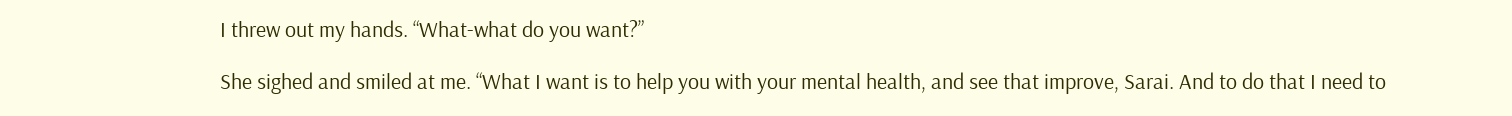I threw out my hands. “What-what do you want?”

She sighed and smiled at me. “What I want is to help you with your mental health, and see that improve, Sarai. And to do that I need to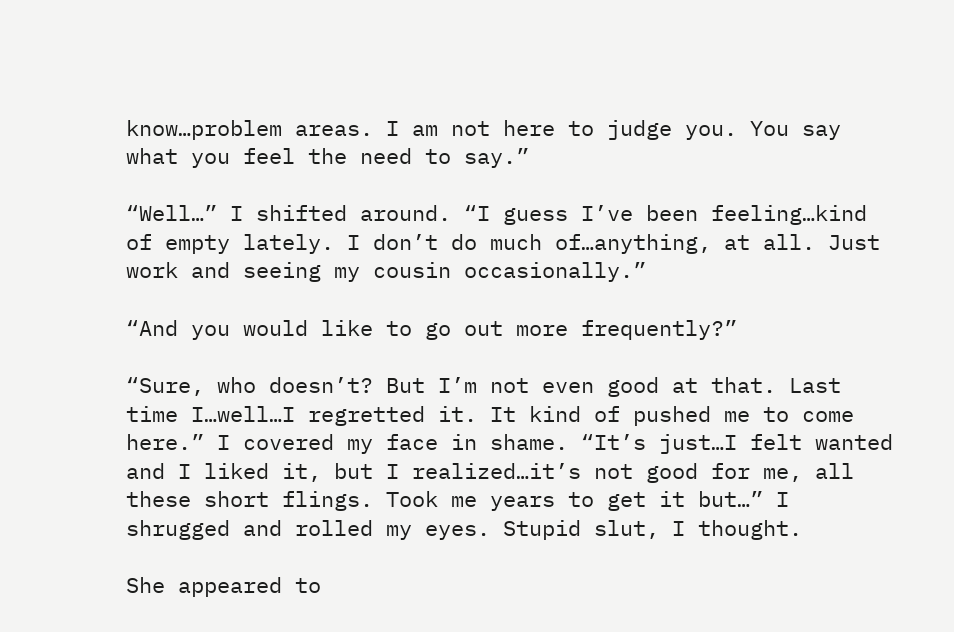know…problem areas. I am not here to judge you. You say what you feel the need to say.”

“Well…” I shifted around. “I guess I’ve been feeling…kind of empty lately. I don’t do much of…anything, at all. Just work and seeing my cousin occasionally.”

“And you would like to go out more frequently?”

“Sure, who doesn’t? But I’m not even good at that. Last time I…well…I regretted it. It kind of pushed me to come here.” I covered my face in shame. “It’s just…I felt wanted and I liked it, but I realized…it’s not good for me, all these short flings. Took me years to get it but…” I shrugged and rolled my eyes. Stupid slut, I thought.

She appeared to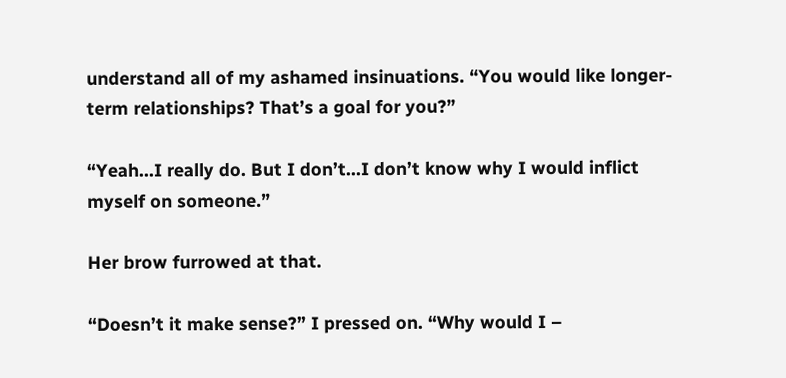understand all of my ashamed insinuations. “You would like longer-term relationships? That’s a goal for you?”

“Yeah…I really do. But I don’t…I don’t know why I would inflict myself on someone.”

Her brow furrowed at that.

“Doesn’t it make sense?” I pressed on. “Why would I –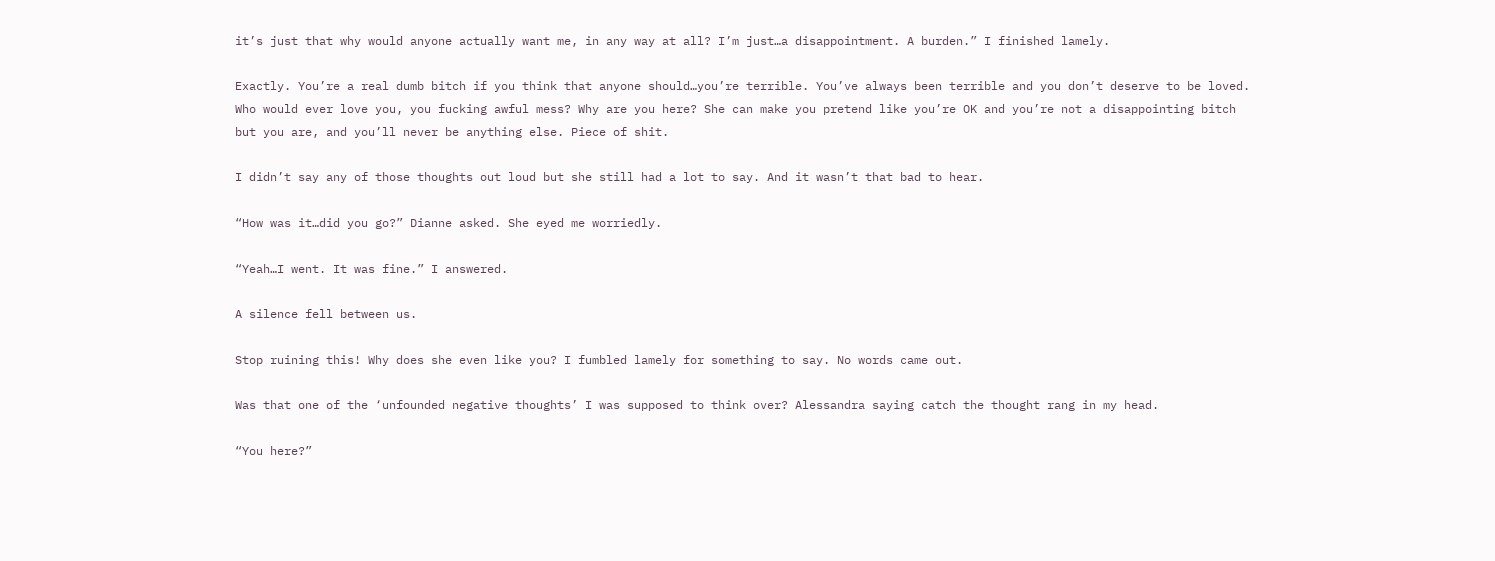it’s just that why would anyone actually want me, in any way at all? I’m just…a disappointment. A burden.” I finished lamely.

Exactly. You’re a real dumb bitch if you think that anyone should…you’re terrible. You’ve always been terrible and you don’t deserve to be loved. Who would ever love you, you fucking awful mess? Why are you here? She can make you pretend like you’re OK and you’re not a disappointing bitch but you are, and you’ll never be anything else. Piece of shit.

I didn’t say any of those thoughts out loud but she still had a lot to say. And it wasn’t that bad to hear.

“How was it…did you go?” Dianne asked. She eyed me worriedly.

“Yeah…I went. It was fine.” I answered.

A silence fell between us.

Stop ruining this! Why does she even like you? I fumbled lamely for something to say. No words came out.

Was that one of the ‘unfounded negative thoughts’ I was supposed to think over? Alessandra saying catch the thought rang in my head.

“You here?”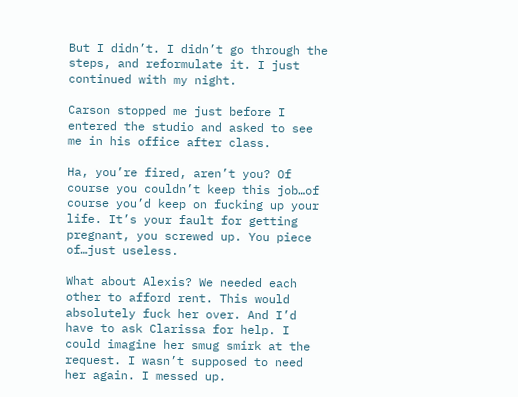But I didn’t. I didn’t go through the steps, and reformulate it. I just continued with my night.

Carson stopped me just before I entered the studio and asked to see me in his office after class.

Ha, you’re fired, aren’t you? Of course you couldn’t keep this job…of course you’d keep on fucking up your life. It’s your fault for getting pregnant, you screwed up. You piece of…just useless.

What about Alexis? We needed each other to afford rent. This would absolutely fuck her over. And I’d have to ask Clarissa for help. I could imagine her smug smirk at the request. I wasn’t supposed to need her again. I messed up.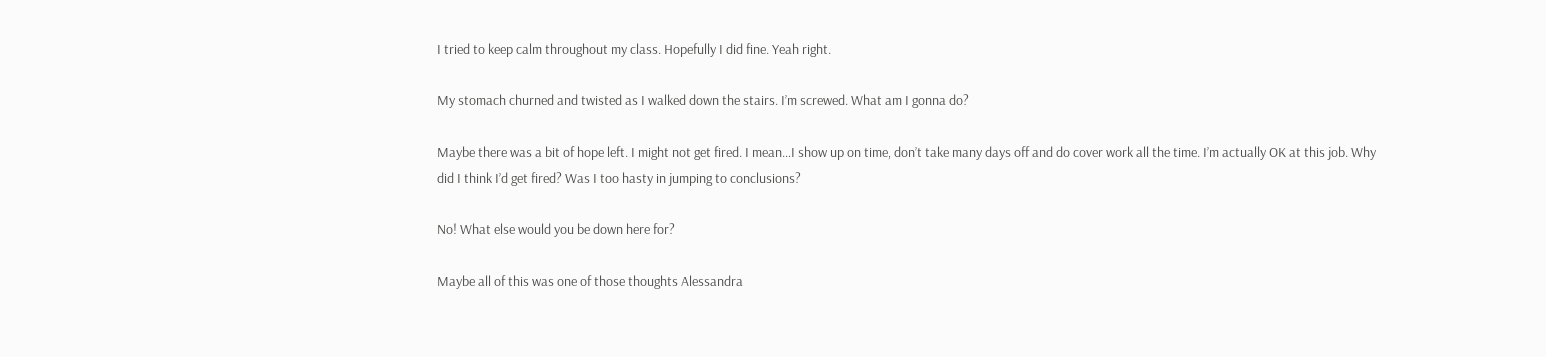I tried to keep calm throughout my class. Hopefully I did fine. Yeah right.

My stomach churned and twisted as I walked down the stairs. I’m screwed. What am I gonna do?

Maybe there was a bit of hope left. I might not get fired. I mean…I show up on time, don’t take many days off and do cover work all the time. I’m actually OK at this job. Why did I think I’d get fired? Was I too hasty in jumping to conclusions?

No! What else would you be down here for?

Maybe all of this was one of those thoughts Alessandra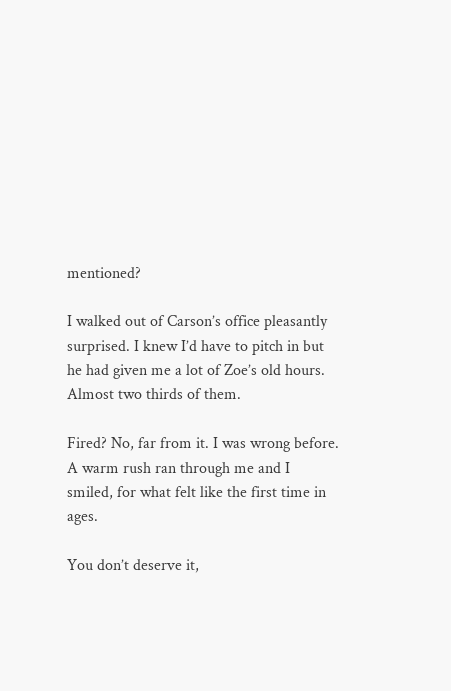mentioned?

I walked out of Carson’s office pleasantly surprised. I knew I’d have to pitch in but he had given me a lot of Zoe’s old hours. Almost two thirds of them.

Fired? No, far from it. I was wrong before. A warm rush ran through me and I smiled, for what felt like the first time in ages.

You don’t deserve it,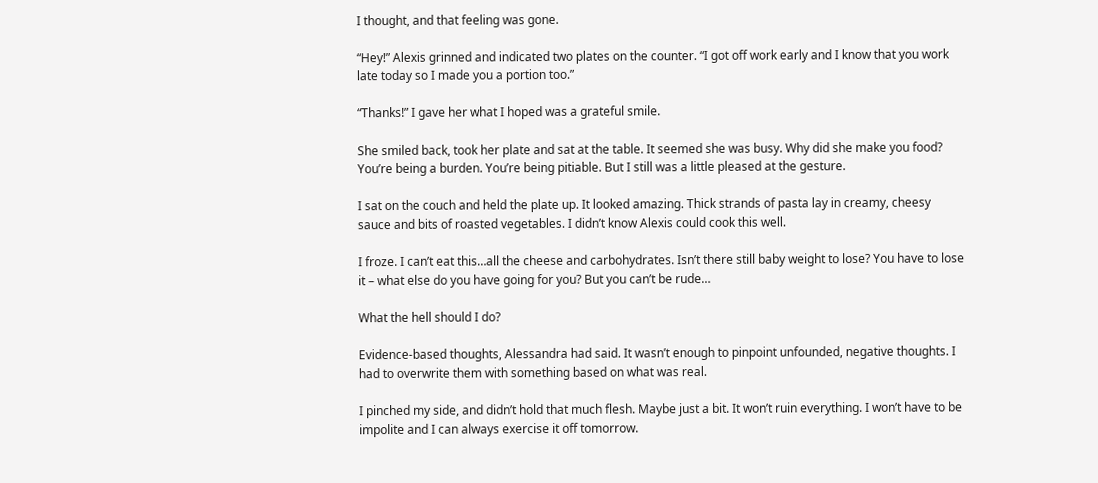I thought, and that feeling was gone.

“Hey!” Alexis grinned and indicated two plates on the counter. “I got off work early and I know that you work late today so I made you a portion too.”

“Thanks!” I gave her what I hoped was a grateful smile.

She smiled back, took her plate and sat at the table. It seemed she was busy. Why did she make you food? You’re being a burden. You’re being pitiable. But I still was a little pleased at the gesture.

I sat on the couch and held the plate up. It looked amazing. Thick strands of pasta lay in creamy, cheesy sauce and bits of roasted vegetables. I didn’t know Alexis could cook this well.

I froze. I can’t eat this…all the cheese and carbohydrates. Isn’t there still baby weight to lose? You have to lose it – what else do you have going for you? But you can’t be rude…

What the hell should I do?

Evidence-based thoughts, Alessandra had said. It wasn’t enough to pinpoint unfounded, negative thoughts. I had to overwrite them with something based on what was real.

I pinched my side, and didn’t hold that much flesh. Maybe just a bit. It won’t ruin everything. I won’t have to be impolite and I can always exercise it off tomorrow.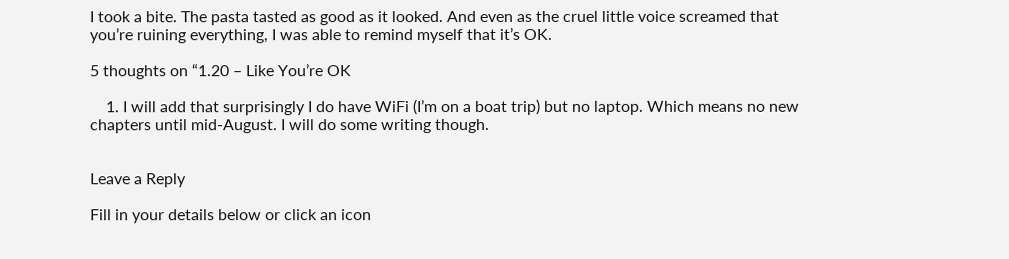I took a bite. The pasta tasted as good as it looked. And even as the cruel little voice screamed that you’re ruining everything, I was able to remind myself that it’s OK.

5 thoughts on “1.20 – Like You’re OK

    1. I will add that surprisingly I do have WiFi (I’m on a boat trip) but no laptop. Which means no new chapters until mid-August. I will do some writing though.


Leave a Reply

Fill in your details below or click an icon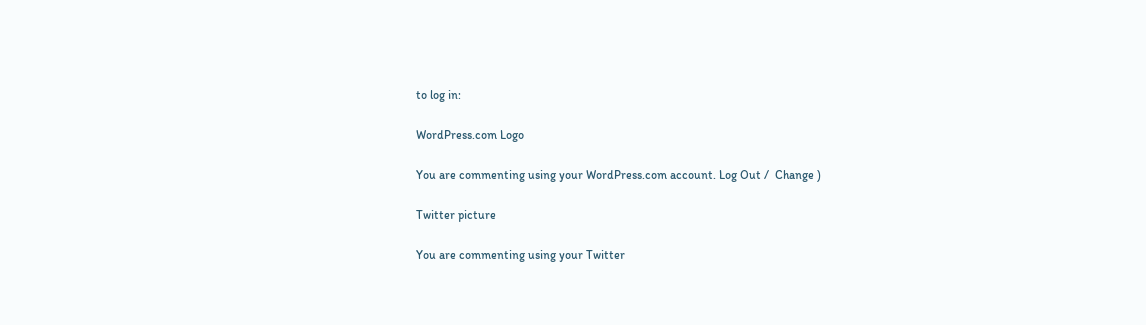to log in:

WordPress.com Logo

You are commenting using your WordPress.com account. Log Out /  Change )

Twitter picture

You are commenting using your Twitter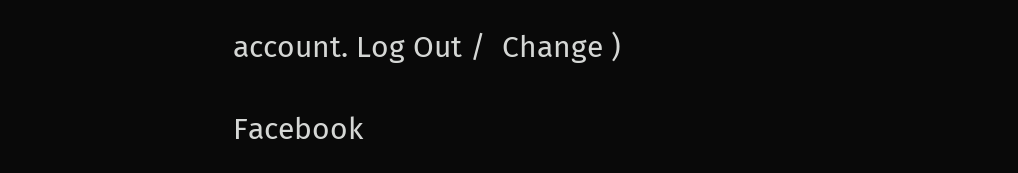account. Log Out /  Change )

Facebook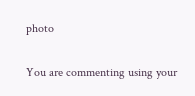photo

You are commenting using your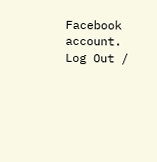Facebook account. Log Out /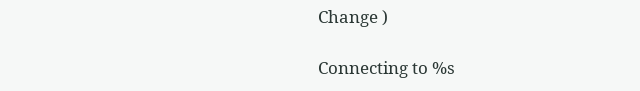Change )

Connecting to %s